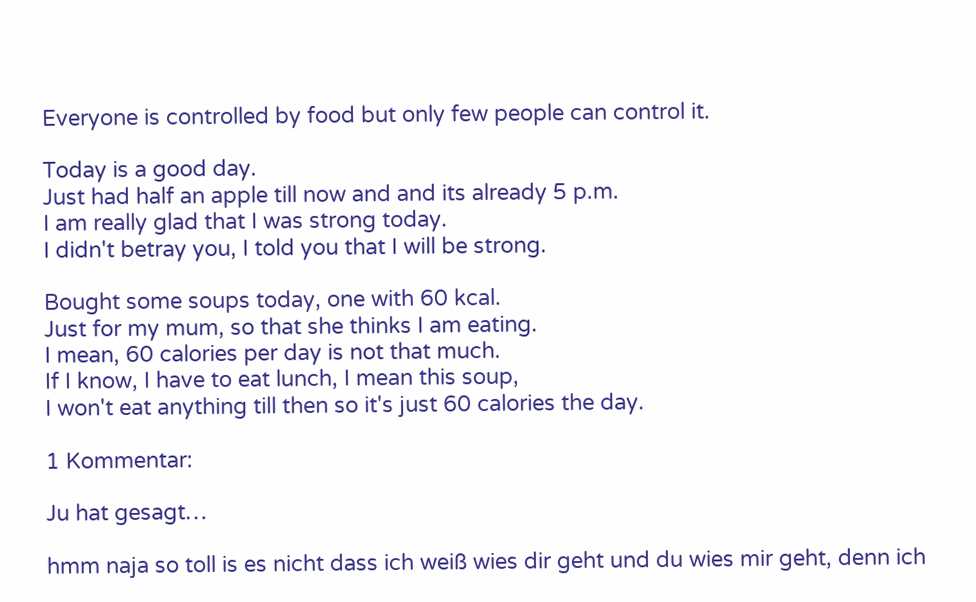Everyone is controlled by food but only few people can control it.

Today is a good day.
Just had half an apple till now and and its already 5 p.m.
I am really glad that I was strong today.
I didn't betray you, I told you that I will be strong.

Bought some soups today, one with 60 kcal.
Just for my mum, so that she thinks I am eating.
I mean, 60 calories per day is not that much.
If I know, I have to eat lunch, I mean this soup,
I won't eat anything till then so it's just 60 calories the day.

1 Kommentar:

Ju hat gesagt…

hmm naja so toll is es nicht dass ich weiß wies dir geht und du wies mir geht, denn ich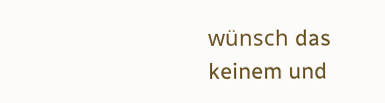wünsch das keinem und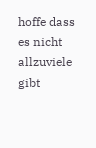hoffe dass es nicht allzuviele gibt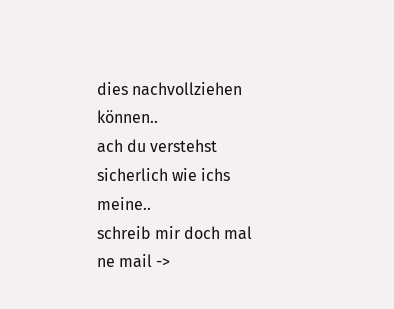dies nachvollziehen können..
ach du verstehst sicherlich wie ichs meine..
schreib mir doch mal ne mail ->